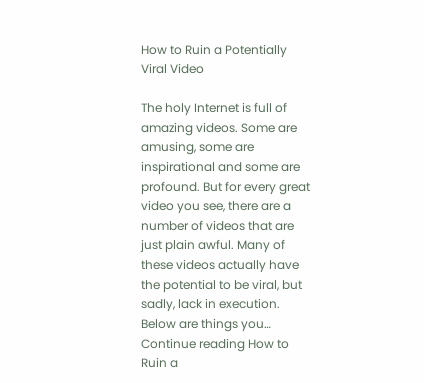How to Ruin a Potentially Viral Video

The holy Internet is full of amazing videos. Some are amusing, some are inspirational and some are profound. But for every great video you see, there are a number of videos that are just plain awful. Many of these videos actually have the potential to be viral, but sadly, lack in execution. Below are things you… Continue reading How to Ruin a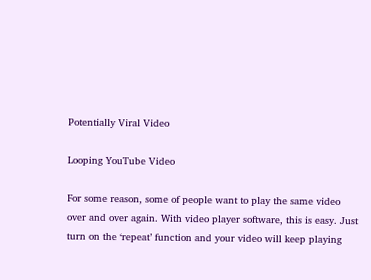Potentially Viral Video

Looping YouTube Video

For some reason, some of people want to play the same video over and over again. With video player software, this is easy. Just turn on the ‘repeat’ function and your video will keep playing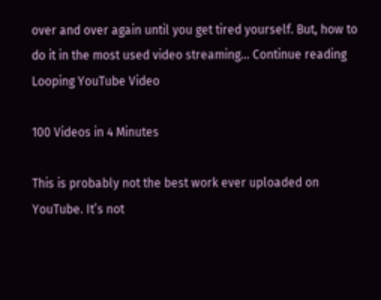over and over again until you get tired yourself. But, how to do it in the most used video streaming… Continue reading Looping YouTube Video

100 Videos in 4 Minutes

This is probably not the best work ever uploaded on YouTube. It’s not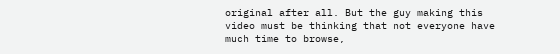original after all. But the guy making this video must be thinking that not everyone have much time to browse,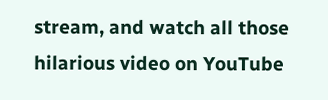stream, and watch all those hilarious video on YouTube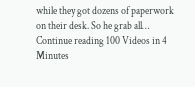while they got dozens of paperwork on their desk. So he grab all… Continue reading 100 Videos in 4 Minutes